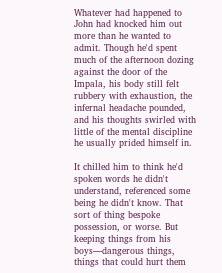Whatever had happened to John had knocked him out more than he wanted to admit. Though he'd spent much of the afternoon dozing against the door of the Impala, his body still felt rubbery with exhaustion, the infernal headache pounded, and his thoughts swirled with little of the mental discipline he usually prided himself in.

It chilled him to think he'd spoken words he didn't understand, referenced some being he didn't know. That sort of thing bespoke possession, or worse. But keeping things from his boys—dangerous things, things that could hurt them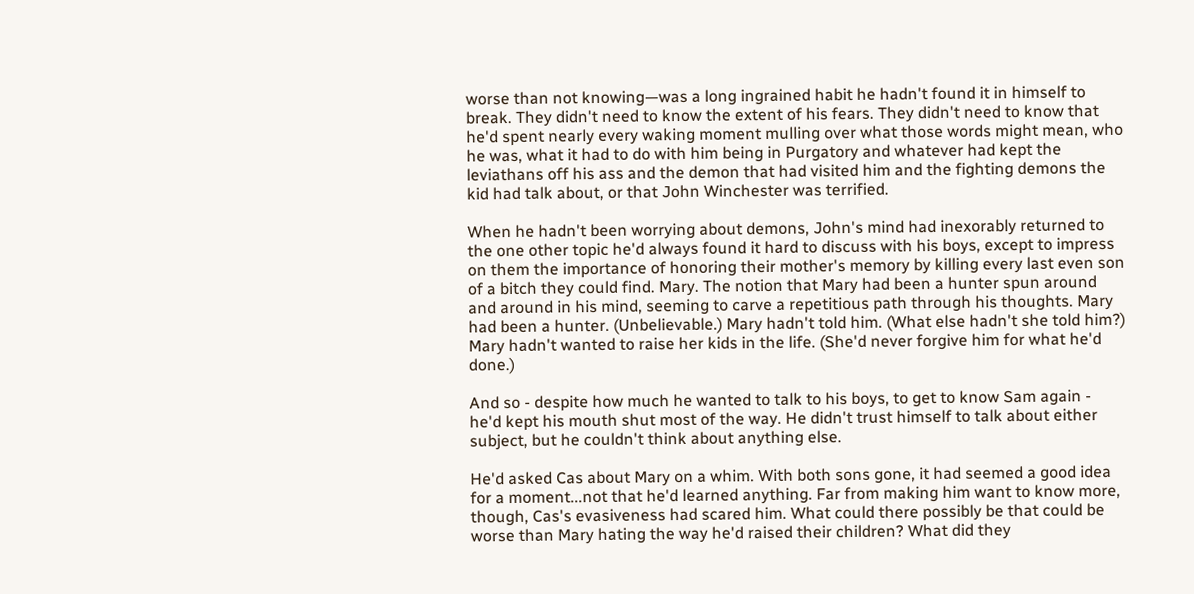worse than not knowing—was a long ingrained habit he hadn't found it in himself to break. They didn't need to know the extent of his fears. They didn't need to know that he'd spent nearly every waking moment mulling over what those words might mean, who he was, what it had to do with him being in Purgatory and whatever had kept the leviathans off his ass and the demon that had visited him and the fighting demons the kid had talk about, or that John Winchester was terrified.

When he hadn't been worrying about demons, John's mind had inexorably returned to the one other topic he'd always found it hard to discuss with his boys, except to impress on them the importance of honoring their mother's memory by killing every last even son of a bitch they could find. Mary. The notion that Mary had been a hunter spun around and around in his mind, seeming to carve a repetitious path through his thoughts. Mary had been a hunter. (Unbelievable.) Mary hadn't told him. (What else hadn't she told him?) Mary hadn't wanted to raise her kids in the life. (She'd never forgive him for what he'd done.)

And so - despite how much he wanted to talk to his boys, to get to know Sam again - he'd kept his mouth shut most of the way. He didn't trust himself to talk about either subject, but he couldn't think about anything else.

He'd asked Cas about Mary on a whim. With both sons gone, it had seemed a good idea for a moment...not that he'd learned anything. Far from making him want to know more, though, Cas's evasiveness had scared him. What could there possibly be that could be worse than Mary hating the way he'd raised their children? What did they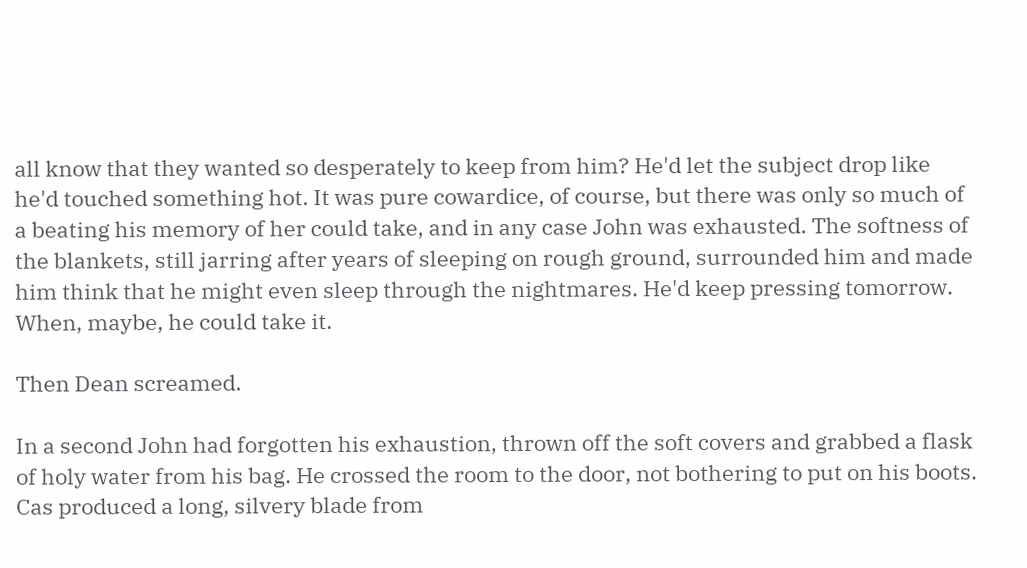all know that they wanted so desperately to keep from him? He'd let the subject drop like he'd touched something hot. It was pure cowardice, of course, but there was only so much of a beating his memory of her could take, and in any case John was exhausted. The softness of the blankets, still jarring after years of sleeping on rough ground, surrounded him and made him think that he might even sleep through the nightmares. He'd keep pressing tomorrow. When, maybe, he could take it.

Then Dean screamed.

In a second John had forgotten his exhaustion, thrown off the soft covers and grabbed a flask of holy water from his bag. He crossed the room to the door, not bothering to put on his boots. Cas produced a long, silvery blade from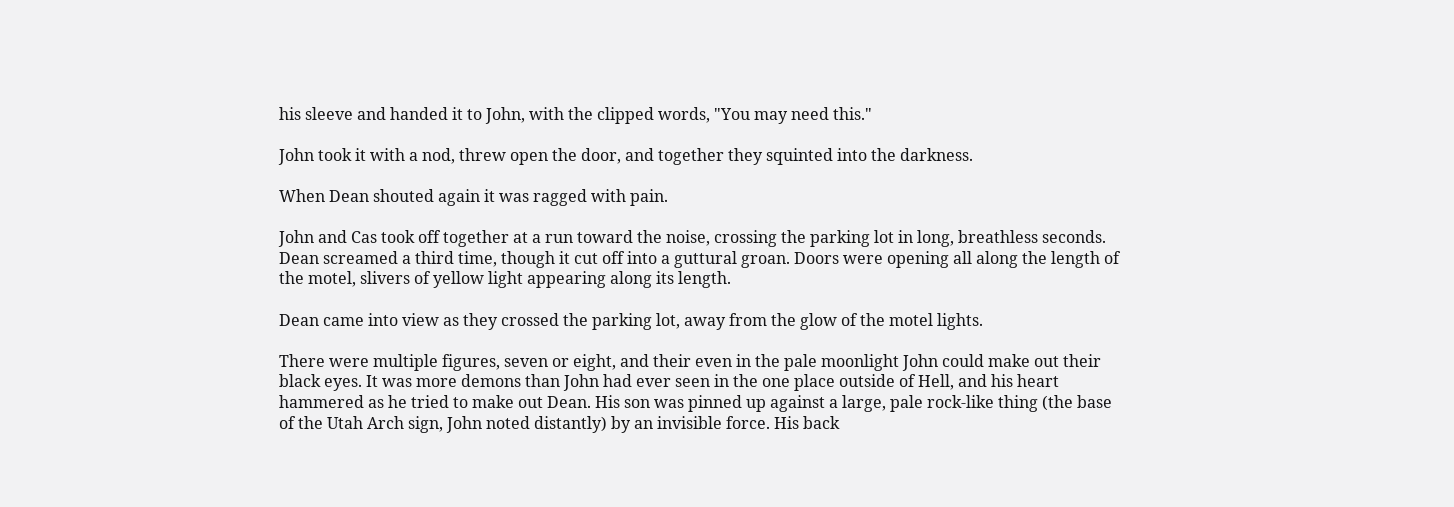his sleeve and handed it to John, with the clipped words, "You may need this."

John took it with a nod, threw open the door, and together they squinted into the darkness.

When Dean shouted again it was ragged with pain.

John and Cas took off together at a run toward the noise, crossing the parking lot in long, breathless seconds. Dean screamed a third time, though it cut off into a guttural groan. Doors were opening all along the length of the motel, slivers of yellow light appearing along its length.

Dean came into view as they crossed the parking lot, away from the glow of the motel lights.

There were multiple figures, seven or eight, and their even in the pale moonlight John could make out their black eyes. It was more demons than John had ever seen in the one place outside of Hell, and his heart hammered as he tried to make out Dean. His son was pinned up against a large, pale rock-like thing (the base of the Utah Arch sign, John noted distantly) by an invisible force. His back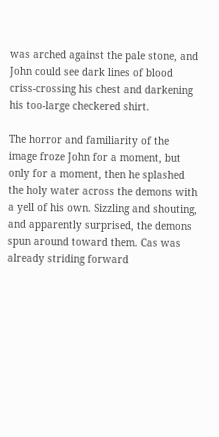was arched against the pale stone, and John could see dark lines of blood criss-crossing his chest and darkening his too-large checkered shirt.

The horror and familiarity of the image froze John for a moment, but only for a moment, then he splashed the holy water across the demons with a yell of his own. Sizzling and shouting, and apparently surprised, the demons spun around toward them. Cas was already striding forward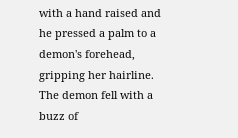with a hand raised and he pressed a palm to a demon's forehead, gripping her hairline. The demon fell with a buzz of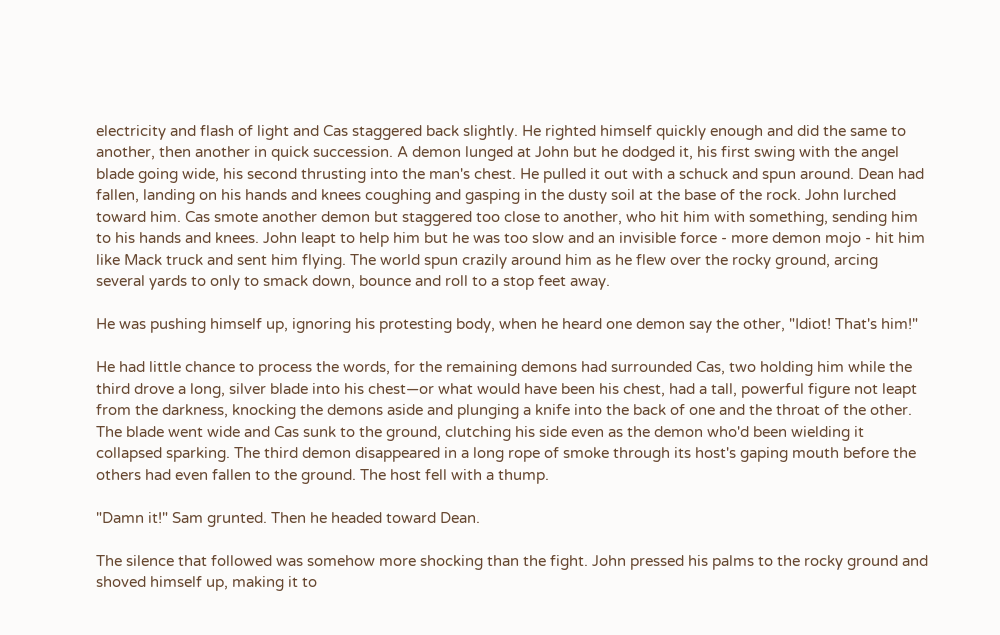electricity and flash of light and Cas staggered back slightly. He righted himself quickly enough and did the same to another, then another in quick succession. A demon lunged at John but he dodged it, his first swing with the angel blade going wide, his second thrusting into the man's chest. He pulled it out with a schuck and spun around. Dean had fallen, landing on his hands and knees coughing and gasping in the dusty soil at the base of the rock. John lurched toward him. Cas smote another demon but staggered too close to another, who hit him with something, sending him to his hands and knees. John leapt to help him but he was too slow and an invisible force - more demon mojo - hit him like Mack truck and sent him flying. The world spun crazily around him as he flew over the rocky ground, arcing several yards to only to smack down, bounce and roll to a stop feet away.

He was pushing himself up, ignoring his protesting body, when he heard one demon say the other, "Idiot! That's him!"

He had little chance to process the words, for the remaining demons had surrounded Cas, two holding him while the third drove a long, silver blade into his chest—or what would have been his chest, had a tall, powerful figure not leapt from the darkness, knocking the demons aside and plunging a knife into the back of one and the throat of the other. The blade went wide and Cas sunk to the ground, clutching his side even as the demon who'd been wielding it collapsed sparking. The third demon disappeared in a long rope of smoke through its host's gaping mouth before the others had even fallen to the ground. The host fell with a thump.

"Damn it!" Sam grunted. Then he headed toward Dean.

The silence that followed was somehow more shocking than the fight. John pressed his palms to the rocky ground and shoved himself up, making it to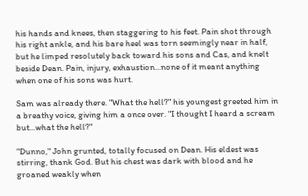his hands and knees, then staggering to his feet. Pain shot through his right ankle, and his bare heel was torn seemingly near in half, but he limped resolutely back toward his sons and Cas, and knelt beside Dean. Pain, injury, exhaustion...none of it meant anything when one of his sons was hurt.

Sam was already there. "What the hell?" his youngest greeted him in a breathy voice, giving him a once over. "I thought I heard a scream but...what the hell?"

"Dunno," John grunted, totally focused on Dean. His eldest was stirring, thank God. But his chest was dark with blood and he groaned weakly when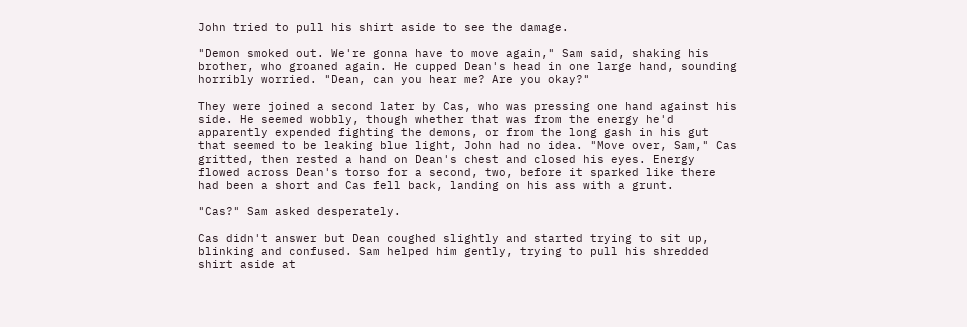John tried to pull his shirt aside to see the damage.

"Demon smoked out. We're gonna have to move again," Sam said, shaking his brother, who groaned again. He cupped Dean's head in one large hand, sounding horribly worried. "Dean, can you hear me? Are you okay?"

They were joined a second later by Cas, who was pressing one hand against his side. He seemed wobbly, though whether that was from the energy he'd apparently expended fighting the demons, or from the long gash in his gut that seemed to be leaking blue light, John had no idea. "Move over, Sam," Cas gritted, then rested a hand on Dean's chest and closed his eyes. Energy flowed across Dean's torso for a second, two, before it sparked like there had been a short and Cas fell back, landing on his ass with a grunt.

"Cas?" Sam asked desperately.

Cas didn't answer but Dean coughed slightly and started trying to sit up, blinking and confused. Sam helped him gently, trying to pull his shredded shirt aside at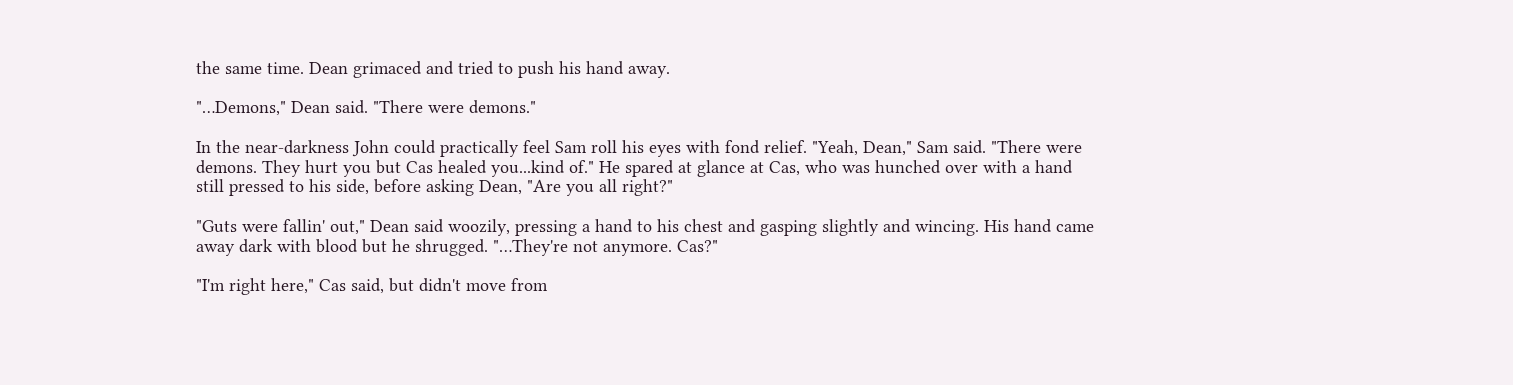the same time. Dean grimaced and tried to push his hand away.

"…Demons," Dean said. "There were demons."

In the near-darkness John could practically feel Sam roll his eyes with fond relief. "Yeah, Dean," Sam said. "There were demons. They hurt you but Cas healed you...kind of." He spared at glance at Cas, who was hunched over with a hand still pressed to his side, before asking Dean, "Are you all right?"

"Guts were fallin' out," Dean said woozily, pressing a hand to his chest and gasping slightly and wincing. His hand came away dark with blood but he shrugged. "…They're not anymore. Cas?"

"I'm right here," Cas said, but didn't move from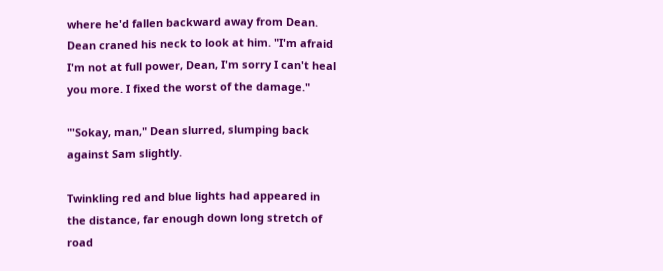where he'd fallen backward away from Dean. Dean craned his neck to look at him. "I'm afraid I'm not at full power, Dean, I'm sorry I can't heal you more. I fixed the worst of the damage."

"'Sokay, man," Dean slurred, slumping back against Sam slightly.

Twinkling red and blue lights had appeared in the distance, far enough down long stretch of road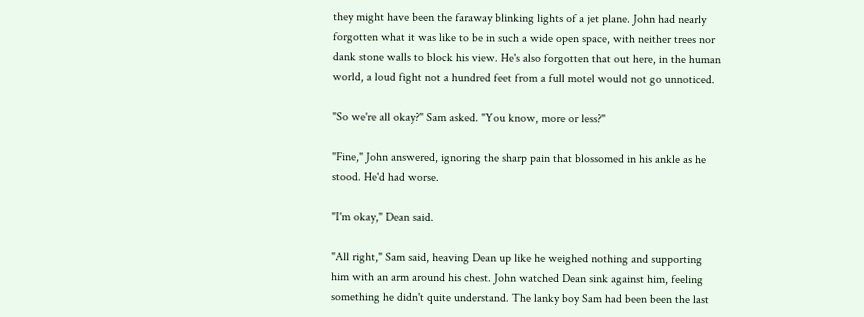they might have been the faraway blinking lights of a jet plane. John had nearly forgotten what it was like to be in such a wide open space, with neither trees nor dank stone walls to block his view. He's also forgotten that out here, in the human world, a loud fight not a hundred feet from a full motel would not go unnoticed.

"So we're all okay?" Sam asked. "You know, more or less?"

"Fine," John answered, ignoring the sharp pain that blossomed in his ankle as he stood. He'd had worse.

"I'm okay," Dean said.

"All right," Sam said, heaving Dean up like he weighed nothing and supporting him with an arm around his chest. John watched Dean sink against him, feeling something he didn't quite understand. The lanky boy Sam had been been the last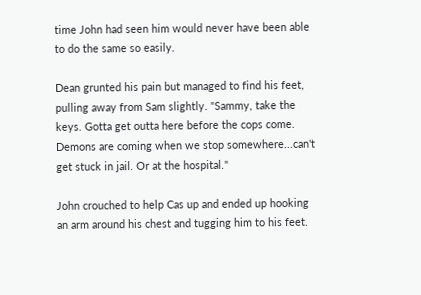time John had seen him would never have been able to do the same so easily.

Dean grunted his pain but managed to find his feet, pulling away from Sam slightly. "Sammy, take the keys. Gotta get outta here before the cops come. Demons are coming when we stop somewhere...can't get stuck in jail. Or at the hospital."

John crouched to help Cas up and ended up hooking an arm around his chest and tugging him to his feet.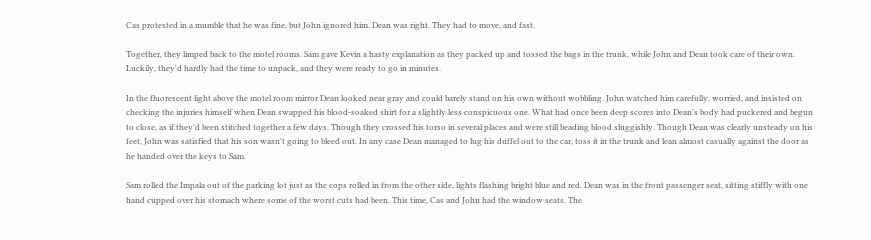Cas protested in a mumble that he was fine, but John ignored him. Dean was right. They had to move, and fast.

Together, they limped back to the motel rooms. Sam gave Kevin a hasty explanation as they packed up and tossed the bags in the trunk, while John and Dean took care of their own. Luckily, they'd hardly had the time to unpack, and they were ready to go in minutes.

In the fluorescent light above the motel room mirror Dean looked near gray and could barely stand on his own without wobbling. John watched him carefully, worried, and insisted on checking the injuries himself when Dean swapped his blood-soaked shirt for a slightly less conspicuous one. What had once been deep scores into Dean's body had puckered and begun to close, as if they'd been stitched together a few days. Though they crossed his torso in several places and were still beading blood sluggishly. Though Dean was clearly unsteady on his feet, John was satisfied that his son wasn't going to bleed out. In any case Dean managed to lug his duffel out to the car, toss it in the trunk and lean almost casually against the door as he handed over the keys to Sam.

Sam rolled the Impala out of the parking lot just as the cops rolled in from the other side, lights flashing bright blue and red. Dean was in the front passenger seat, sitting stiffly with one hand cupped over his stomach where some of the worst cuts had been. This time, Cas and John had the window seats. The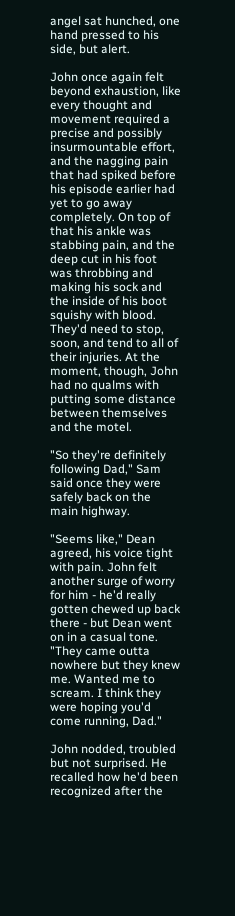angel sat hunched, one hand pressed to his side, but alert.

John once again felt beyond exhaustion, like every thought and movement required a precise and possibly insurmountable effort, and the nagging pain that had spiked before his episode earlier had yet to go away completely. On top of that his ankle was stabbing pain, and the deep cut in his foot was throbbing and making his sock and the inside of his boot squishy with blood. They'd need to stop, soon, and tend to all of their injuries. At the moment, though, John had no qualms with putting some distance between themselves and the motel.

"So they're definitely following Dad," Sam said once they were safely back on the main highway.

"Seems like," Dean agreed, his voice tight with pain. John felt another surge of worry for him - he'd really gotten chewed up back there - but Dean went on in a casual tone. "They came outta nowhere but they knew me. Wanted me to scream. I think they were hoping you'd come running, Dad."

John nodded, troubled but not surprised. He recalled how he'd been recognized after the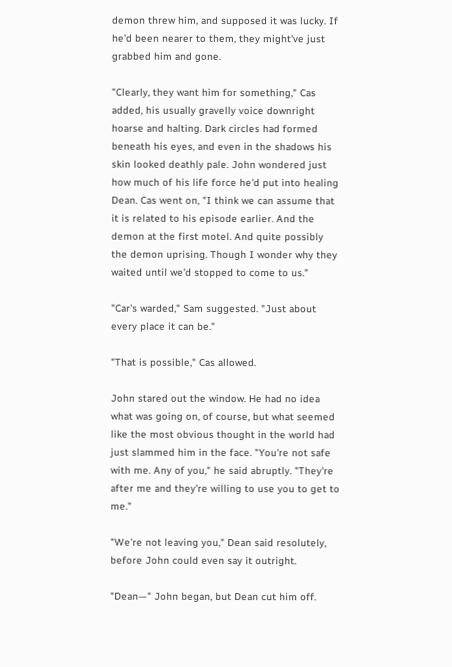demon threw him, and supposed it was lucky. If he'd been nearer to them, they might've just grabbed him and gone.

"Clearly, they want him for something," Cas added, his usually gravelly voice downright hoarse and halting. Dark circles had formed beneath his eyes, and even in the shadows his skin looked deathly pale. John wondered just how much of his life force he'd put into healing Dean. Cas went on, "I think we can assume that it is related to his episode earlier. And the demon at the first motel. And quite possibly the demon uprising. Though I wonder why they waited until we'd stopped to come to us."

"Car's warded," Sam suggested. "Just about every place it can be."

"That is possible," Cas allowed.

John stared out the window. He had no idea what was going on, of course, but what seemed like the most obvious thought in the world had just slammed him in the face. "You're not safe with me. Any of you," he said abruptly. "They're after me and they're willing to use you to get to me."

"We're not leaving you," Dean said resolutely, before John could even say it outright.

"Dean—" John began, but Dean cut him off.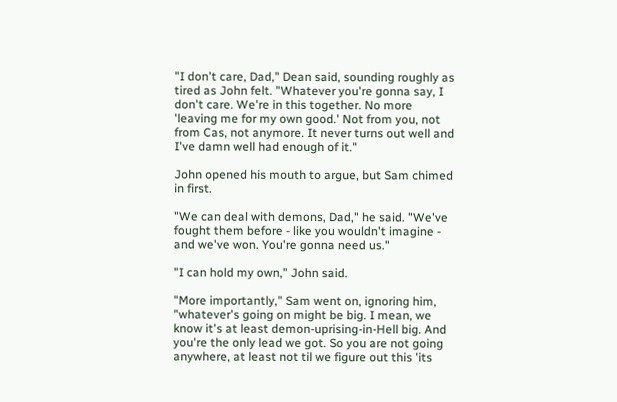"I don't care, Dad," Dean said, sounding roughly as tired as John felt. "Whatever you're gonna say, I don't care. We're in this together. No more 'leaving me for my own good.' Not from you, not from Cas, not anymore. It never turns out well and I've damn well had enough of it."

John opened his mouth to argue, but Sam chimed in first.

"We can deal with demons, Dad," he said. "We've fought them before - like you wouldn't imagine - and we've won. You're gonna need us."

"I can hold my own," John said.

"More importantly," Sam went on, ignoring him, "whatever's going on might be big. I mean, we know it's at least demon-uprising-in-Hell big. And you're the only lead we got. So you are not going anywhere, at least not til we figure out this 'its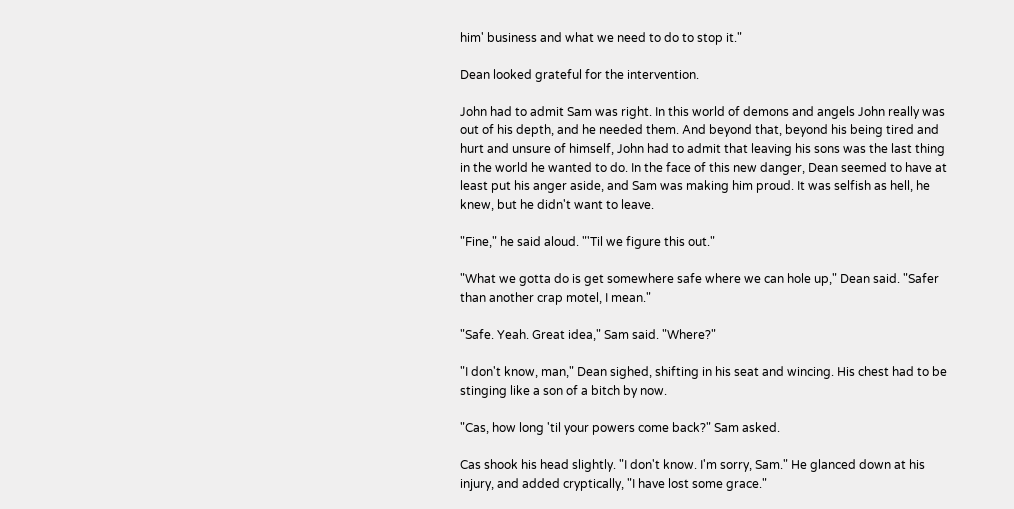him' business and what we need to do to stop it."

Dean looked grateful for the intervention.

John had to admit Sam was right. In this world of demons and angels John really was out of his depth, and he needed them. And beyond that, beyond his being tired and hurt and unsure of himself, John had to admit that leaving his sons was the last thing in the world he wanted to do. In the face of this new danger, Dean seemed to have at least put his anger aside, and Sam was making him proud. It was selfish as hell, he knew, but he didn't want to leave.

"Fine," he said aloud. "'Til we figure this out."

"What we gotta do is get somewhere safe where we can hole up," Dean said. "Safer than another crap motel, I mean."

"Safe. Yeah. Great idea," Sam said. "Where?"

"I don't know, man," Dean sighed, shifting in his seat and wincing. His chest had to be stinging like a son of a bitch by now.

"Cas, how long 'til your powers come back?" Sam asked.

Cas shook his head slightly. "I don't know. I'm sorry, Sam." He glanced down at his injury, and added cryptically, "I have lost some grace."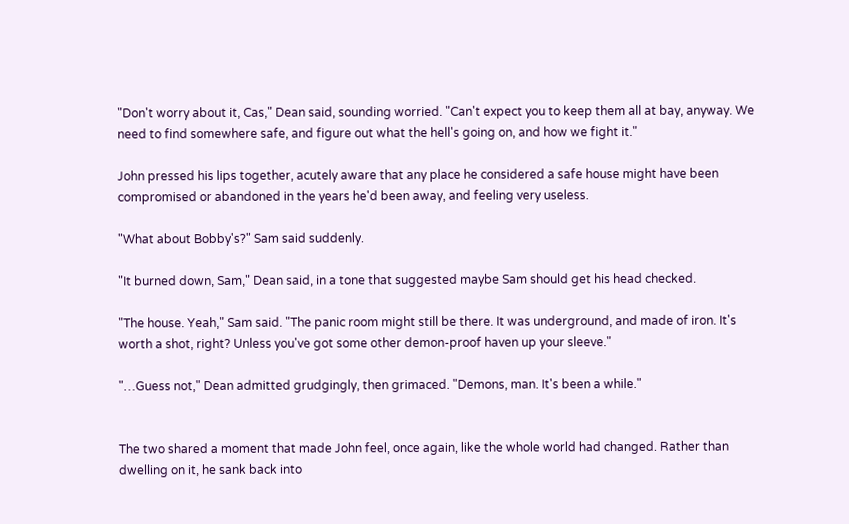"Don't worry about it, Cas," Dean said, sounding worried. "Can't expect you to keep them all at bay, anyway. We need to find somewhere safe, and figure out what the hell's going on, and how we fight it."

John pressed his lips together, acutely aware that any place he considered a safe house might have been compromised or abandoned in the years he'd been away, and feeling very useless.

"What about Bobby's?" Sam said suddenly.

"It burned down, Sam," Dean said, in a tone that suggested maybe Sam should get his head checked.

"The house. Yeah," Sam said. "The panic room might still be there. It was underground, and made of iron. It's worth a shot, right? Unless you've got some other demon-proof haven up your sleeve."

"…Guess not," Dean admitted grudgingly, then grimaced. "Demons, man. It's been a while."


The two shared a moment that made John feel, once again, like the whole world had changed. Rather than dwelling on it, he sank back into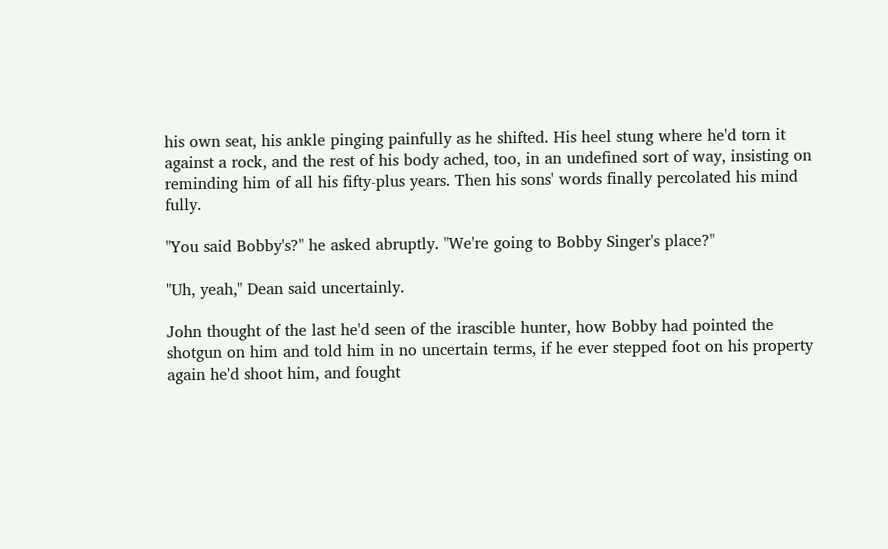his own seat, his ankle pinging painfully as he shifted. His heel stung where he'd torn it against a rock, and the rest of his body ached, too, in an undefined sort of way, insisting on reminding him of all his fifty-plus years. Then his sons' words finally percolated his mind fully.

"You said Bobby's?" he asked abruptly. "We're going to Bobby Singer's place?"

"Uh, yeah," Dean said uncertainly.

John thought of the last he'd seen of the irascible hunter, how Bobby had pointed the shotgun on him and told him in no uncertain terms, if he ever stepped foot on his property again he'd shoot him, and fought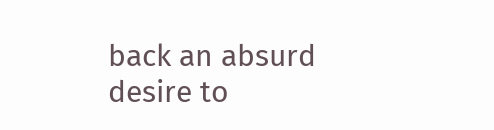back an absurd desire to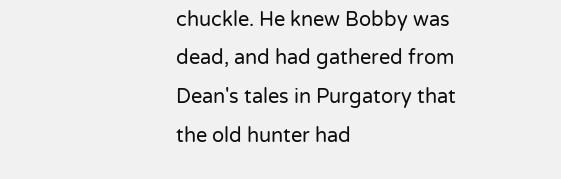chuckle. He knew Bobby was dead, and had gathered from Dean's tales in Purgatory that the old hunter had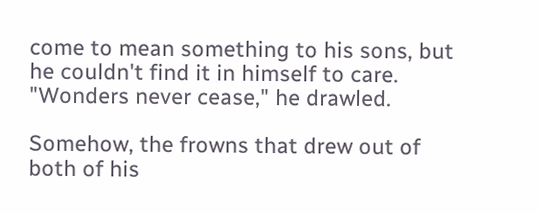come to mean something to his sons, but he couldn't find it in himself to care. "Wonders never cease," he drawled.

Somehow, the frowns that drew out of both of his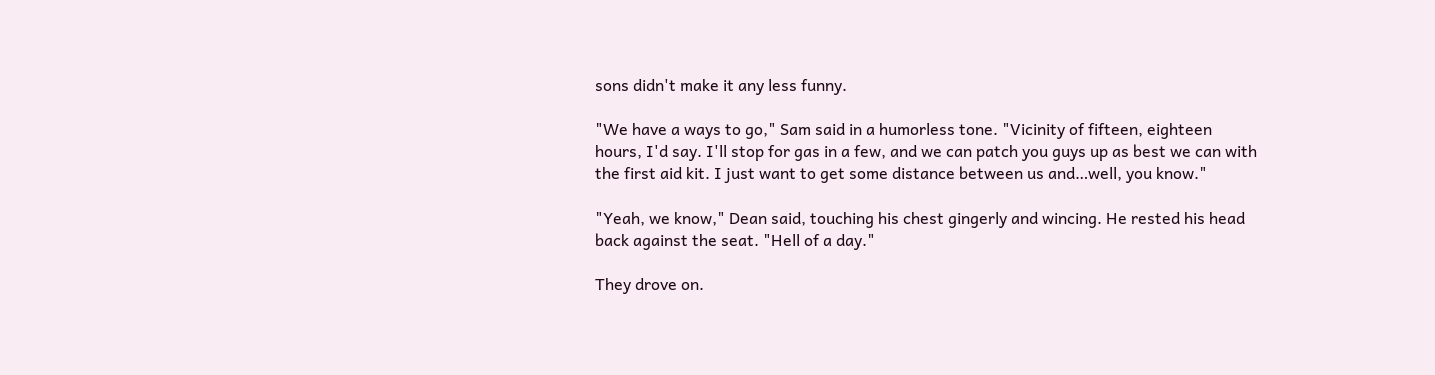sons didn't make it any less funny.

"We have a ways to go," Sam said in a humorless tone. "Vicinity of fifteen, eighteen hours, I'd say. I'll stop for gas in a few, and we can patch you guys up as best we can with the first aid kit. I just want to get some distance between us and…well, you know."

"Yeah, we know," Dean said, touching his chest gingerly and wincing. He rested his head back against the seat. "Hell of a day."

They drove on.